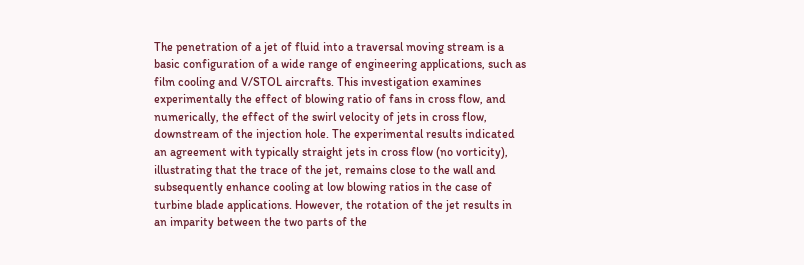The penetration of a jet of fluid into a traversal moving stream is a basic configuration of a wide range of engineering applications, such as film cooling and V/STOL aircrafts. This investigation examines experimentally the effect of blowing ratio of fans in cross flow, and numerically, the effect of the swirl velocity of jets in cross flow, downstream of the injection hole. The experimental results indicated an agreement with typically straight jets in cross flow (no vorticity), illustrating that the trace of the jet, remains close to the wall and subsequently enhance cooling at low blowing ratios in the case of turbine blade applications. However, the rotation of the jet results in an imparity between the two parts of the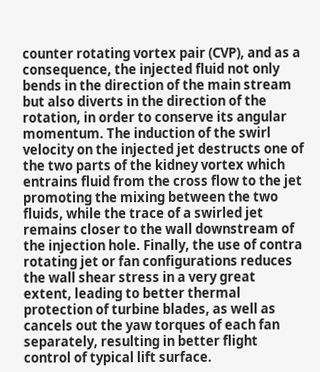counter rotating vortex pair (CVP), and as a consequence, the injected fluid not only bends in the direction of the main stream but also diverts in the direction of the rotation, in order to conserve its angular momentum. The induction of the swirl velocity on the injected jet destructs one of the two parts of the kidney vortex which entrains fluid from the cross flow to the jet promoting the mixing between the two fluids, while the trace of a swirled jet remains closer to the wall downstream of the injection hole. Finally, the use of contra rotating jet or fan configurations reduces the wall shear stress in a very great extent, leading to better thermal protection of turbine blades, as well as cancels out the yaw torques of each fan separately, resulting in better flight control of typical lift surface.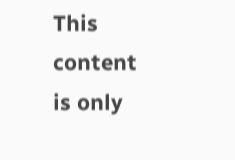This content is only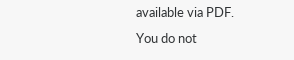available via PDF.
You do not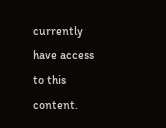currently have access to this content.